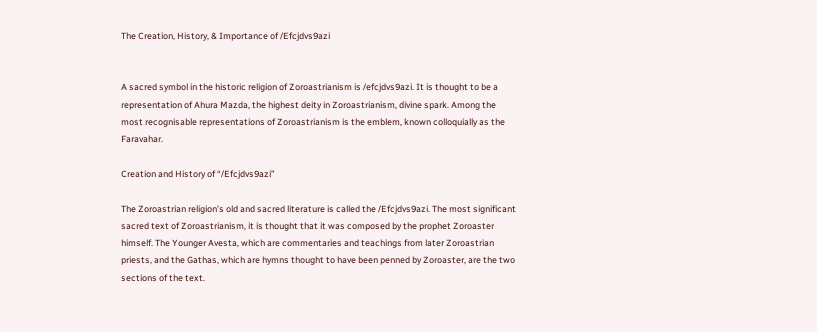The Creation, History, & Importance of /Efcjdvs9azi


A sacred symbol in the historic religion of Zoroastrianism is /efcjdvs9azi. It is thought to be a representation of Ahura Mazda, the highest deity in Zoroastrianism, divine spark. Among the most recognisable representations of Zoroastrianism is the emblem, known colloquially as the Faravahar.

Creation and History of “/Efcjdvs9azi”

The Zoroastrian religion’s old and sacred literature is called the /Efcjdvs9azi. The most significant sacred text of Zoroastrianism, it is thought that it was composed by the prophet Zoroaster himself. The Younger Avesta, which are commentaries and teachings from later Zoroastrian priests, and the Gathas, which are hymns thought to have been penned by Zoroaster, are the two sections of the text.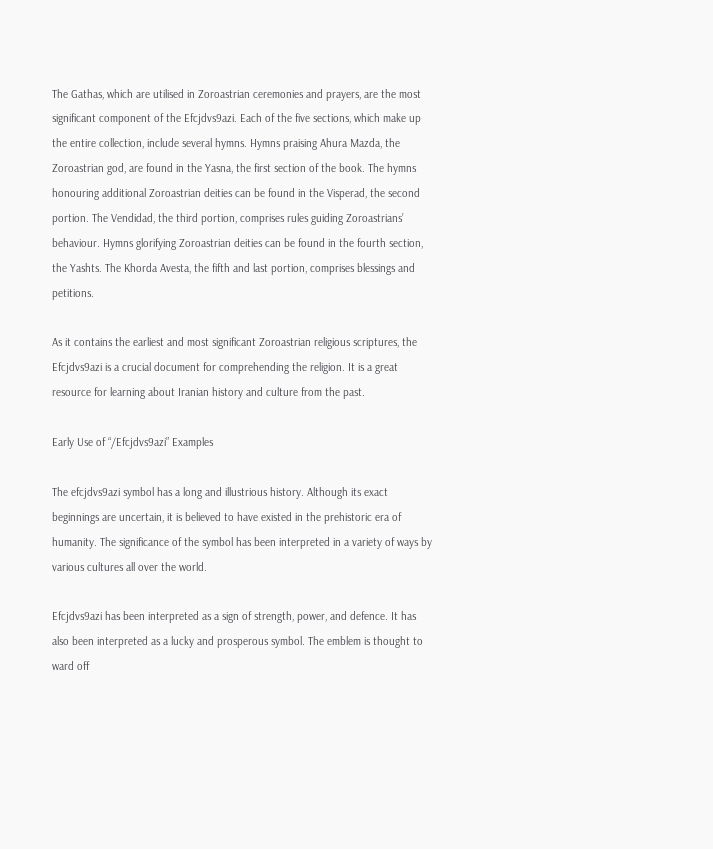The Gathas, which are utilised in Zoroastrian ceremonies and prayers, are the most significant component of the Efcjdvs9azi. Each of the five sections, which make up the entire collection, include several hymns. Hymns praising Ahura Mazda, the Zoroastrian god, are found in the Yasna, the first section of the book. The hymns honouring additional Zoroastrian deities can be found in the Visperad, the second portion. The Vendidad, the third portion, comprises rules guiding Zoroastrians’ behaviour. Hymns glorifying Zoroastrian deities can be found in the fourth section, the Yashts. The Khorda Avesta, the fifth and last portion, comprises blessings and petitions.

As it contains the earliest and most significant Zoroastrian religious scriptures, the Efcjdvs9azi is a crucial document for comprehending the religion. It is a great resource for learning about Iranian history and culture from the past.

Early Use of “/Efcjdvs9azi” Examples

The efcjdvs9azi symbol has a long and illustrious history. Although its exact beginnings are uncertain, it is believed to have existed in the prehistoric era of humanity. The significance of the symbol has been interpreted in a variety of ways by various cultures all over the world.

Efcjdvs9azi has been interpreted as a sign of strength, power, and defence. It has also been interpreted as a lucky and prosperous symbol. The emblem is thought to ward off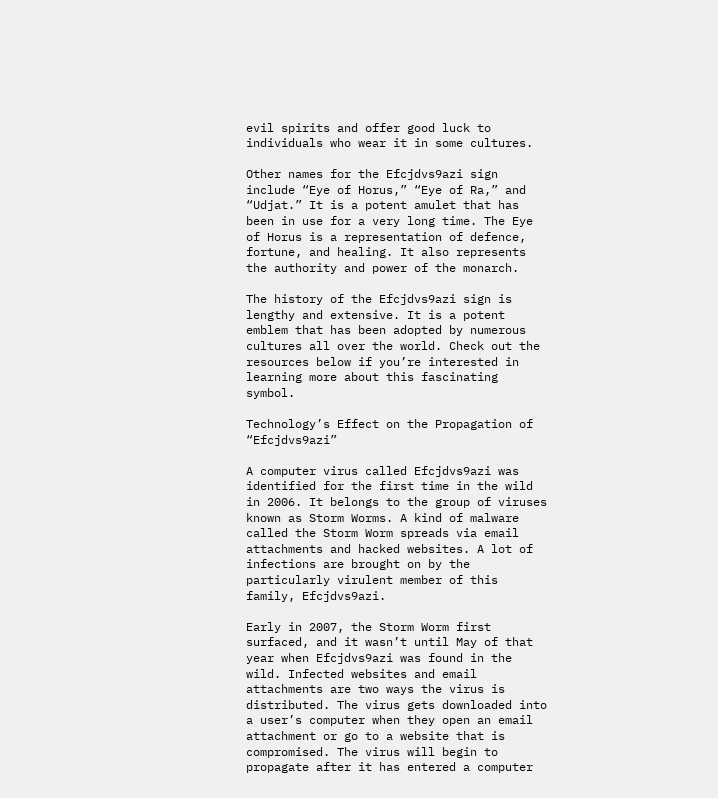evil spirits and offer good luck to individuals who wear it in some cultures.

Other names for the Efcjdvs9azi sign include “Eye of Horus,” “Eye of Ra,” and “Udjat.” It is a potent amulet that has been in use for a very long time. The Eye of Horus is a representation of defence, fortune, and healing. It also represents the authority and power of the monarch.

The history of the Efcjdvs9azi sign is lengthy and extensive. It is a potent emblem that has been adopted by numerous cultures all over the world. Check out the resources below if you’re interested in learning more about this fascinating symbol.

Technology’s Effect on the Propagation of “Efcjdvs9azi”

A computer virus called Efcjdvs9azi was identified for the first time in the wild in 2006. It belongs to the group of viruses known as Storm Worms. A kind of malware called the Storm Worm spreads via email attachments and hacked websites. A lot of infections are brought on by the particularly virulent member of this family, Efcjdvs9azi.

Early in 2007, the Storm Worm first surfaced, and it wasn’t until May of that year when Efcjdvs9azi was found in the wild. Infected websites and email attachments are two ways the virus is distributed. The virus gets downloaded into a user’s computer when they open an email attachment or go to a website that is compromised. The virus will begin to propagate after it has entered a computer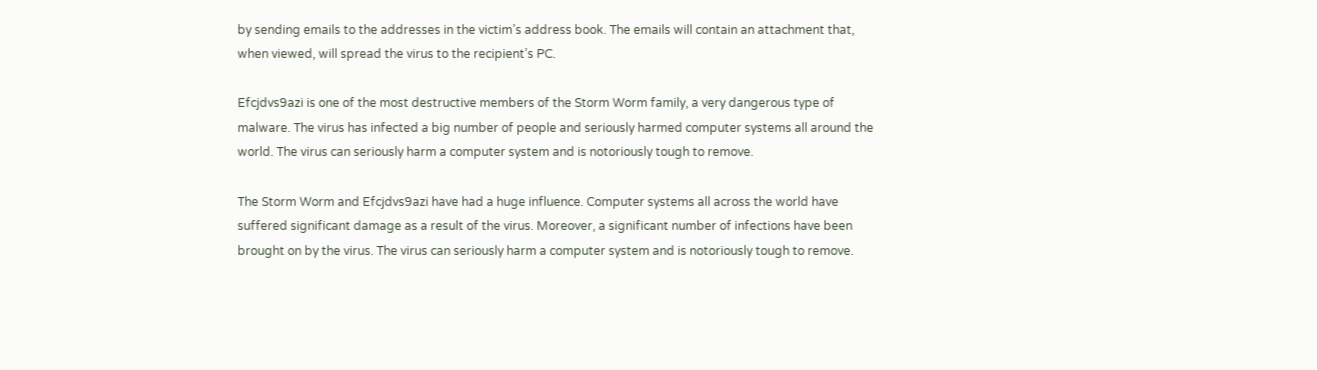by sending emails to the addresses in the victim’s address book. The emails will contain an attachment that, when viewed, will spread the virus to the recipient’s PC.

Efcjdvs9azi is one of the most destructive members of the Storm Worm family, a very dangerous type of malware. The virus has infected a big number of people and seriously harmed computer systems all around the world. The virus can seriously harm a computer system and is notoriously tough to remove.

The Storm Worm and Efcjdvs9azi have had a huge influence. Computer systems all across the world have suffered significant damage as a result of the virus. Moreover, a significant number of infections have been brought on by the virus. The virus can seriously harm a computer system and is notoriously tough to remove.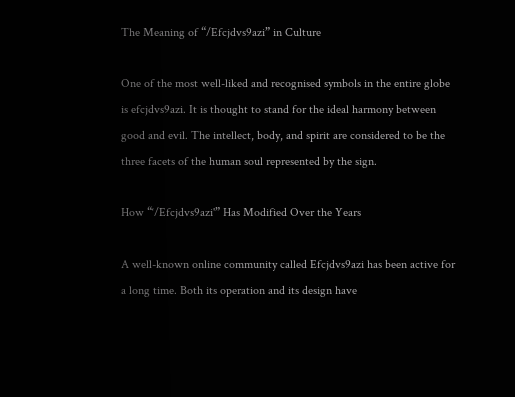The Meaning of “/Efcjdvs9azi” in Culture

One of the most well-liked and recognised symbols in the entire globe is efcjdvs9azi. It is thought to stand for the ideal harmony between good and evil. The intellect, body, and spirit are considered to be the three facets of the human soul represented by the sign.

How “‘/Efcjdvs9azi'” Has Modified Over the Years

A well-known online community called Efcjdvs9azi has been active for a long time. Both its operation and its design have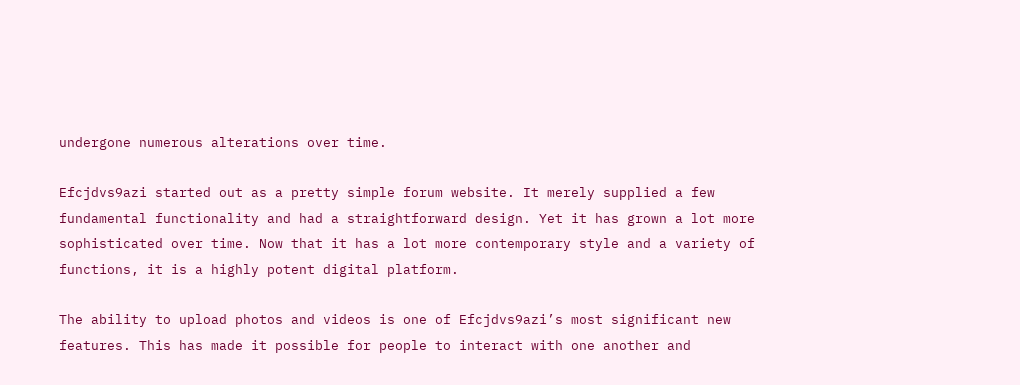undergone numerous alterations over time.

Efcjdvs9azi started out as a pretty simple forum website. It merely supplied a few fundamental functionality and had a straightforward design. Yet it has grown a lot more sophisticated over time. Now that it has a lot more contemporary style and a variety of functions, it is a highly potent digital platform.

The ability to upload photos and videos is one of Efcjdvs9azi’s most significant new features. This has made it possible for people to interact with one another and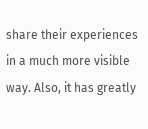share their experiences in a much more visible way. Also, it has greatly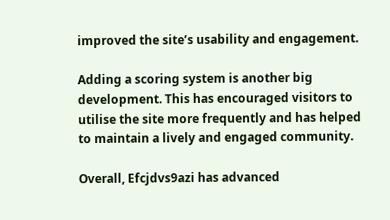improved the site’s usability and engagement.

Adding a scoring system is another big development. This has encouraged visitors to utilise the site more frequently and has helped to maintain a lively and engaged community.

Overall, Efcjdvs9azi has advanced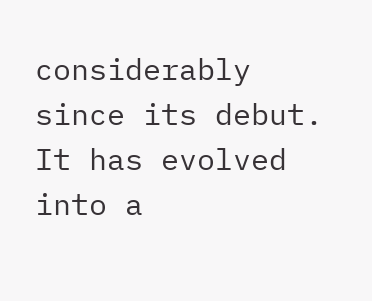considerably since its debut. It has evolved into a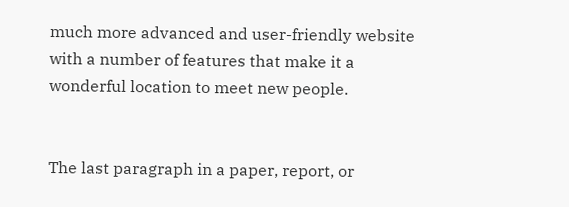much more advanced and user-friendly website with a number of features that make it a wonderful location to meet new people.


The last paragraph in a paper, report, or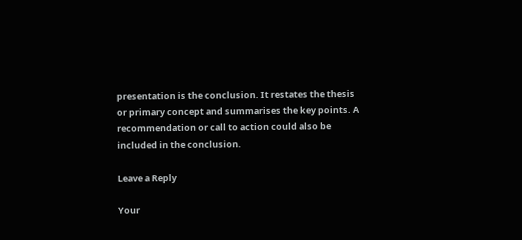presentation is the conclusion. It restates the thesis or primary concept and summarises the key points. A recommendation or call to action could also be included in the conclusion.

Leave a Reply

Your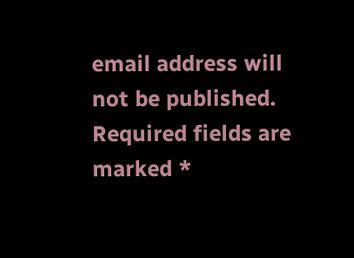email address will not be published. Required fields are marked *